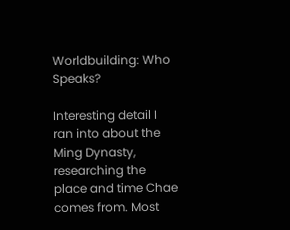Worldbuilding: Who Speaks?

Interesting detail I ran into about the Ming Dynasty, researching the place and time Chae comes from. Most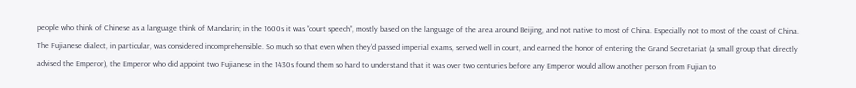people who think of Chinese as a language think of Mandarin; in the 1600s it was “court speech”, mostly based on the language of the area around Beijing, and not native to most of China. Especially not to most of the coast of China. The Fujianese dialect, in particular, was considered incomprehensible. So much so that even when they’d passed imperial exams, served well in court, and earned the honor of entering the Grand Secretariat (a small group that directly advised the Emperor), the Emperor who did appoint two Fujianese in the 1430s found them so hard to understand that it was over two centuries before any Emperor would allow another person from Fujian to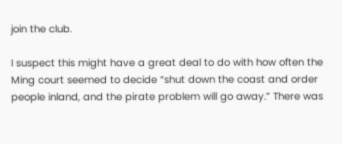join the club.

I suspect this might have a great deal to do with how often the Ming court seemed to decide “shut down the coast and order people inland, and the pirate problem will go away.” There was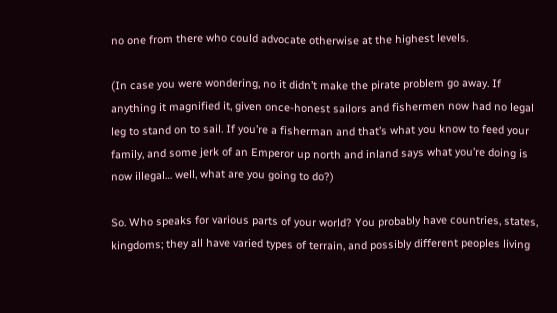no one from there who could advocate otherwise at the highest levels.

(In case you were wondering, no it didn’t make the pirate problem go away. If anything it magnified it, given once-honest sailors and fishermen now had no legal leg to stand on to sail. If you’re a fisherman and that’s what you know to feed your family, and some jerk of an Emperor up north and inland says what you’re doing is now illegal… well, what are you going to do?)

So. Who speaks for various parts of your world? You probably have countries, states, kingdoms; they all have varied types of terrain, and possibly different peoples living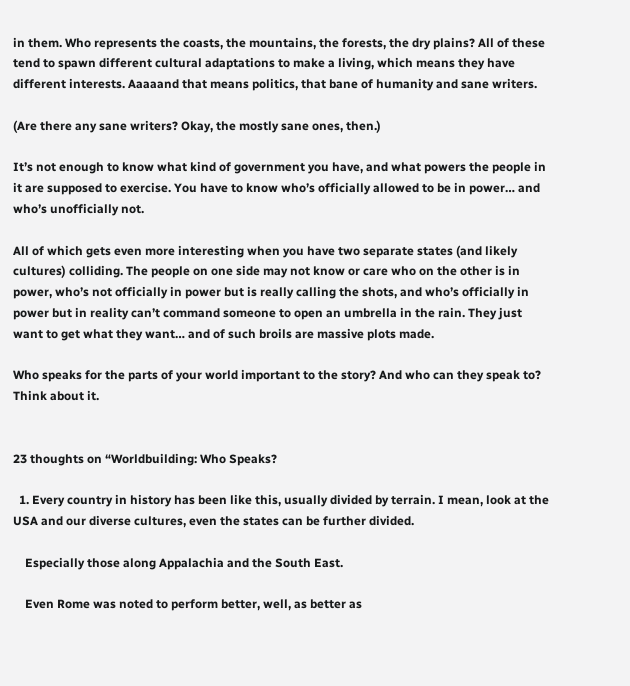in them. Who represents the coasts, the mountains, the forests, the dry plains? All of these tend to spawn different cultural adaptations to make a living, which means they have different interests. Aaaaand that means politics, that bane of humanity and sane writers.

(Are there any sane writers? Okay, the mostly sane ones, then.)

It’s not enough to know what kind of government you have, and what powers the people in it are supposed to exercise. You have to know who’s officially allowed to be in power… and who’s unofficially not.

All of which gets even more interesting when you have two separate states (and likely cultures) colliding. The people on one side may not know or care who on the other is in power, who’s not officially in power but is really calling the shots, and who’s officially in power but in reality can’t command someone to open an umbrella in the rain. They just want to get what they want… and of such broils are massive plots made.

Who speaks for the parts of your world important to the story? And who can they speak to? Think about it.


23 thoughts on “Worldbuilding: Who Speaks?

  1. Every country in history has been like this, usually divided by terrain. I mean, look at the USA and our diverse cultures, even the states can be further divided.

    Especially those along Appalachia and the South East.

    Even Rome was noted to perform better, well, as better as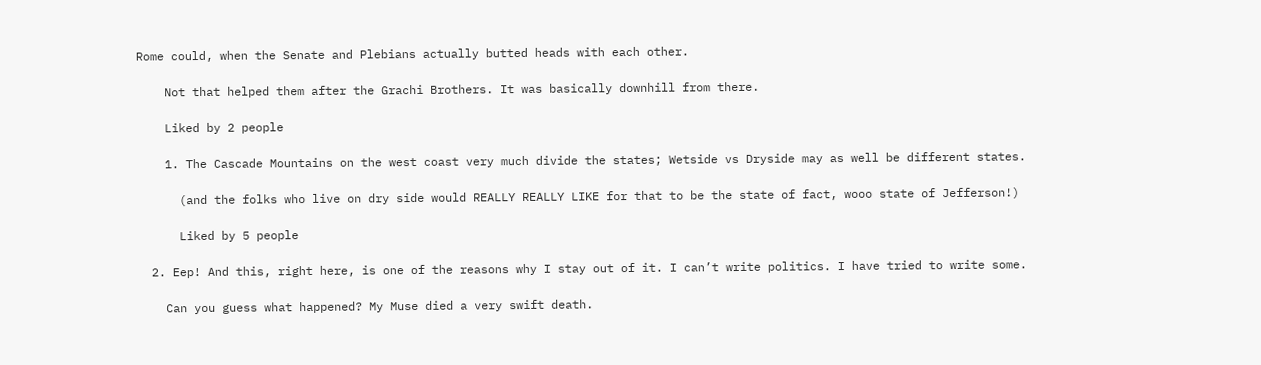Rome could, when the Senate and Plebians actually butted heads with each other.

    Not that helped them after the Grachi Brothers. It was basically downhill from there.

    Liked by 2 people

    1. The Cascade Mountains on the west coast very much divide the states; Wetside vs Dryside may as well be different states.

      (and the folks who live on dry side would REALLY REALLY LIKE for that to be the state of fact, wooo state of Jefferson!)

      Liked by 5 people

  2. Eep! And this, right here, is one of the reasons why I stay out of it. I can’t write politics. I have tried to write some.

    Can you guess what happened? My Muse died a very swift death.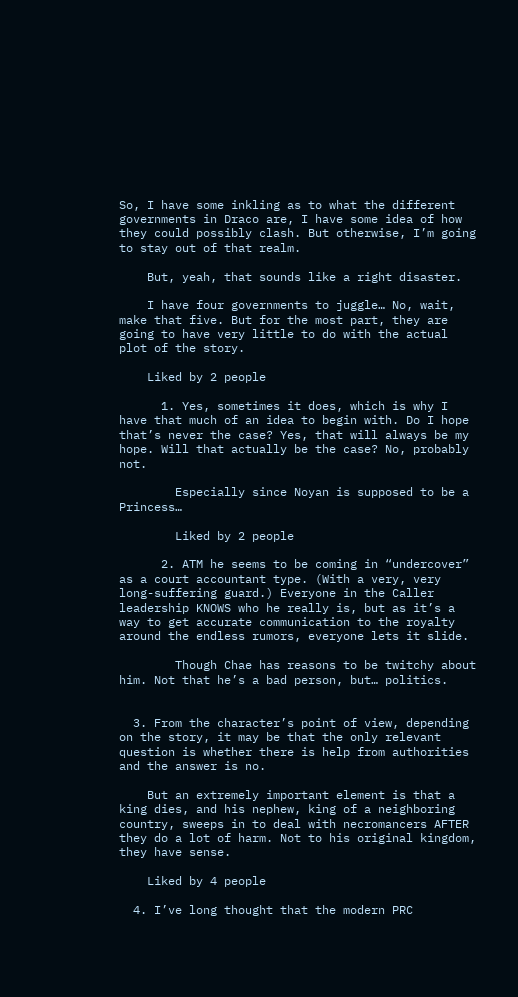So, I have some inkling as to what the different governments in Draco are, I have some idea of how they could possibly clash. But otherwise, I’m going to stay out of that realm.

    But, yeah, that sounds like a right disaster.

    I have four governments to juggle… No, wait, make that five. But for the most part, they are going to have very little to do with the actual plot of the story.

    Liked by 2 people

      1. Yes, sometimes it does, which is why I have that much of an idea to begin with. Do I hope that’s never the case? Yes, that will always be my hope. Will that actually be the case? No, probably not.

        Especially since Noyan is supposed to be a Princess…

        Liked by 2 people

      2. ATM he seems to be coming in “undercover” as a court accountant type. (With a very, very long-suffering guard.) Everyone in the Caller leadership KNOWS who he really is, but as it’s a way to get accurate communication to the royalty around the endless rumors, everyone lets it slide.

        Though Chae has reasons to be twitchy about him. Not that he’s a bad person, but… politics.


  3. From the character’s point of view, depending on the story, it may be that the only relevant question is whether there is help from authorities and the answer is no.

    But an extremely important element is that a king dies, and his nephew, king of a neighboring country, sweeps in to deal with necromancers AFTER they do a lot of harm. Not to his original kingdom, they have sense.

    Liked by 4 people

  4. I’ve long thought that the modern PRC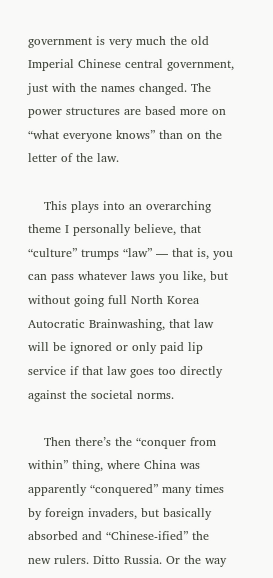government is very much the old Imperial Chinese central government, just with the names changed. The power structures are based more on “what everyone knows” than on the letter of the law.

    This plays into an overarching theme I personally believe, that “culture” trumps “law” — that is, you can pass whatever laws you like, but without going full North Korea Autocratic Brainwashing, that law will be ignored or only paid lip service if that law goes too directly against the societal norms.

    Then there’s the “conquer from within” thing, where China was apparently “conquered” many times by foreign invaders, but basically absorbed and “Chinese-ified” the new rulers. Ditto Russia. Or the way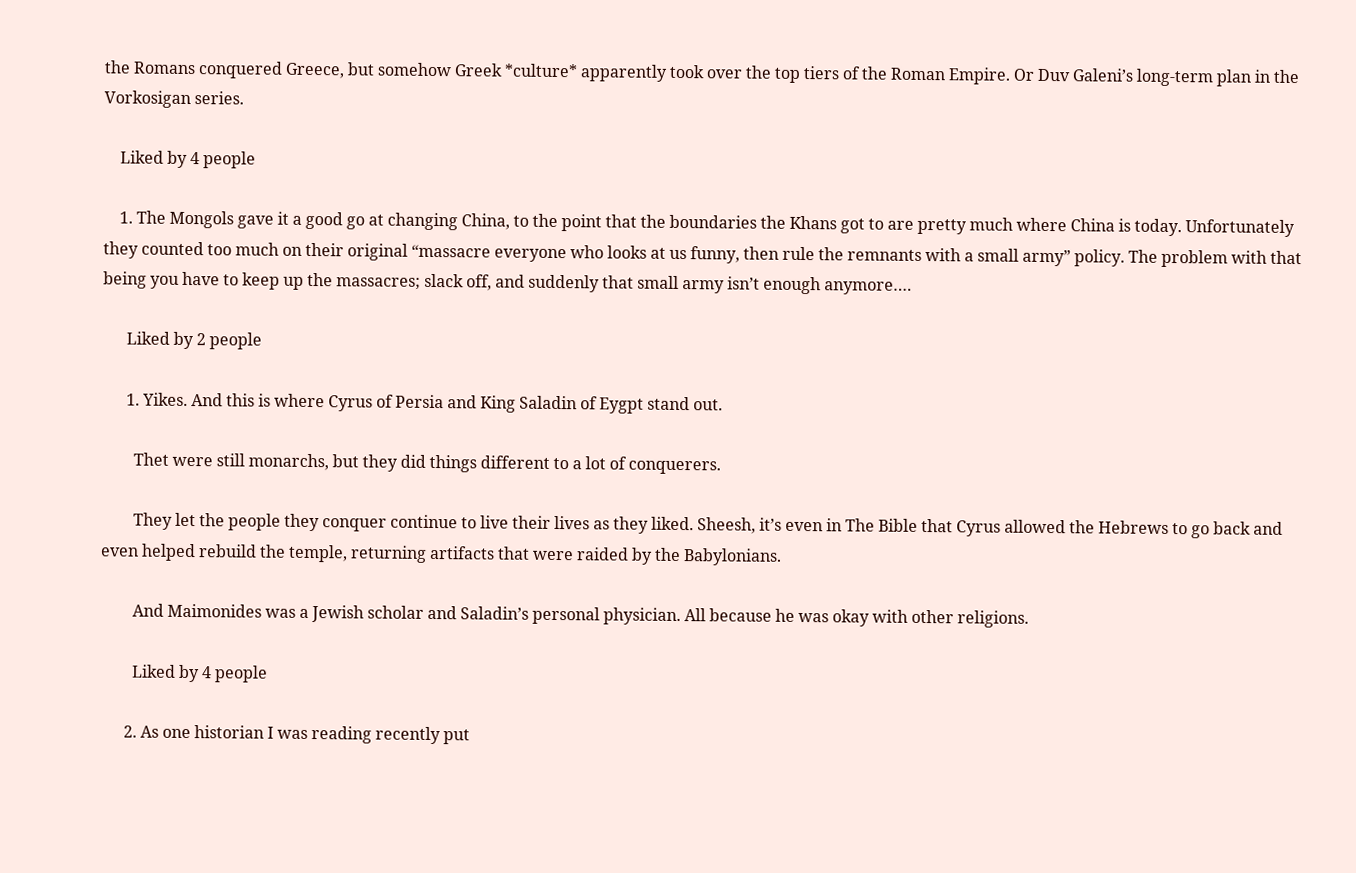the Romans conquered Greece, but somehow Greek *culture* apparently took over the top tiers of the Roman Empire. Or Duv Galeni’s long-term plan in the Vorkosigan series.

    Liked by 4 people

    1. The Mongols gave it a good go at changing China, to the point that the boundaries the Khans got to are pretty much where China is today. Unfortunately they counted too much on their original “massacre everyone who looks at us funny, then rule the remnants with a small army” policy. The problem with that being you have to keep up the massacres; slack off, and suddenly that small army isn’t enough anymore….

      Liked by 2 people

      1. Yikes. And this is where Cyrus of Persia and King Saladin of Eygpt stand out.

        Thet were still monarchs, but they did things different to a lot of conquerers.

        They let the people they conquer continue to live their lives as they liked. Sheesh, it’s even in The Bible that Cyrus allowed the Hebrews to go back and even helped rebuild the temple, returning artifacts that were raided by the Babylonians.

        And Maimonides was a Jewish scholar and Saladin’s personal physician. All because he was okay with other religions.

        Liked by 4 people

      2. As one historian I was reading recently put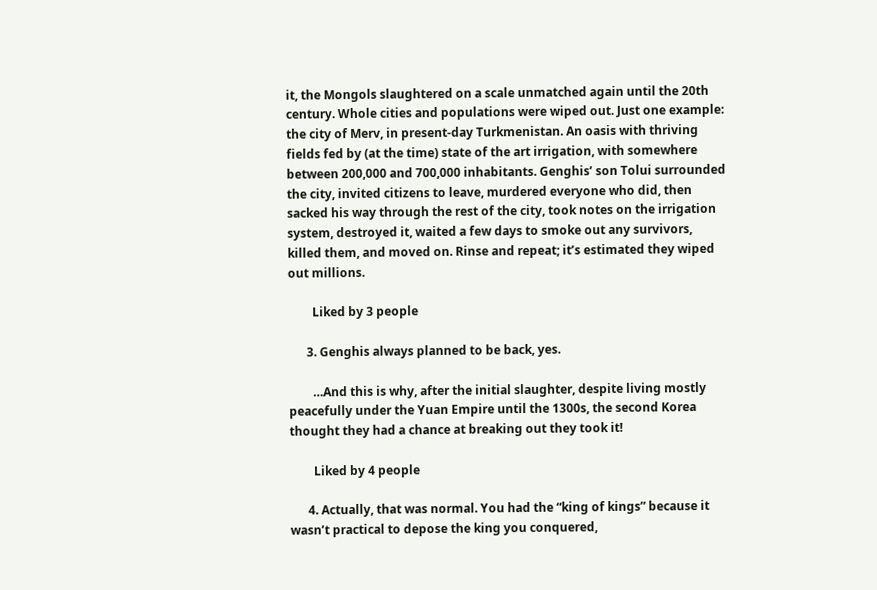it, the Mongols slaughtered on a scale unmatched again until the 20th century. Whole cities and populations were wiped out. Just one example: the city of Merv, in present-day Turkmenistan. An oasis with thriving fields fed by (at the time) state of the art irrigation, with somewhere between 200,000 and 700,000 inhabitants. Genghis’ son Tolui surrounded the city, invited citizens to leave, murdered everyone who did, then sacked his way through the rest of the city, took notes on the irrigation system, destroyed it, waited a few days to smoke out any survivors, killed them, and moved on. Rinse and repeat; it’s estimated they wiped out millions.

        Liked by 3 people

      3. Genghis always planned to be back, yes.

        …And this is why, after the initial slaughter, despite living mostly peacefully under the Yuan Empire until the 1300s, the second Korea thought they had a chance at breaking out they took it!

        Liked by 4 people

      4. Actually, that was normal. You had the “king of kings” because it wasn’t practical to depose the king you conquered,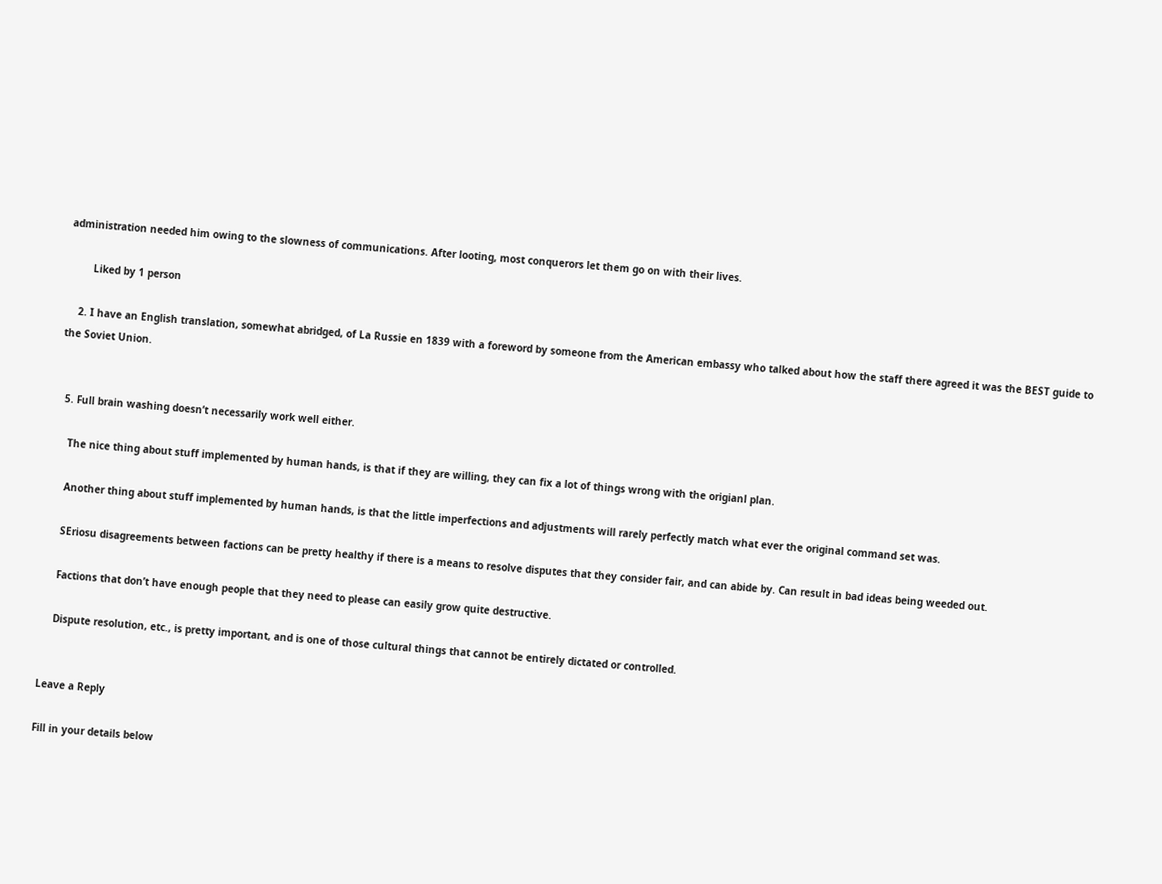administration needed him owing to the slowness of communications. After looting, most conquerors let them go on with their lives.

        Liked by 1 person

    2. I have an English translation, somewhat abridged, of La Russie en 1839 with a foreword by someone from the American embassy who talked about how the staff there agreed it was the BEST guide to the Soviet Union.


  5. Full brain washing doesn’t necessarily work well either.

    The nice thing about stuff implemented by human hands, is that if they are willing, they can fix a lot of things wrong with the origianl plan.

    Another thing about stuff implemented by human hands, is that the little imperfections and adjustments will rarely perfectly match what ever the original command set was.

    SEriosu disagreements between factions can be pretty healthy if there is a means to resolve disputes that they consider fair, and can abide by. Can result in bad ideas being weeded out.

    Factions that don’t have enough people that they need to please can easily grow quite destructive.

    Dispute resolution, etc., is pretty important, and is one of those cultural things that cannot be entirely dictated or controlled.


Leave a Reply

Fill in your details below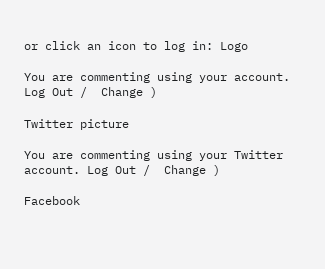or click an icon to log in: Logo

You are commenting using your account. Log Out /  Change )

Twitter picture

You are commenting using your Twitter account. Log Out /  Change )

Facebook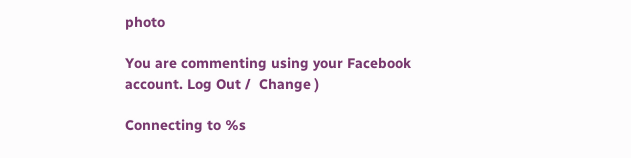photo

You are commenting using your Facebook account. Log Out /  Change )

Connecting to %s